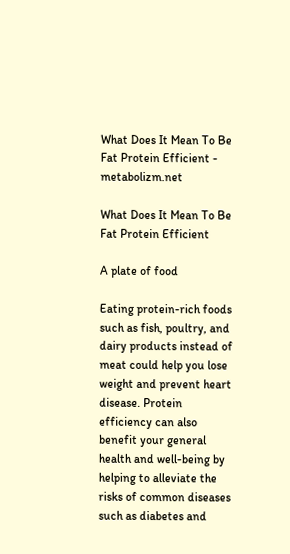What Does It Mean To Be Fat Protein Efficient - metabolizm.net

What Does It Mean To Be Fat Protein Efficient

A plate of food

Eating protein-rich foods such as fish, poultry, and dairy products instead of meat could help you lose weight and prevent heart disease. Protein efficiency can also benefit your general health and well-being by helping to alleviate the risks of common diseases such as diabetes and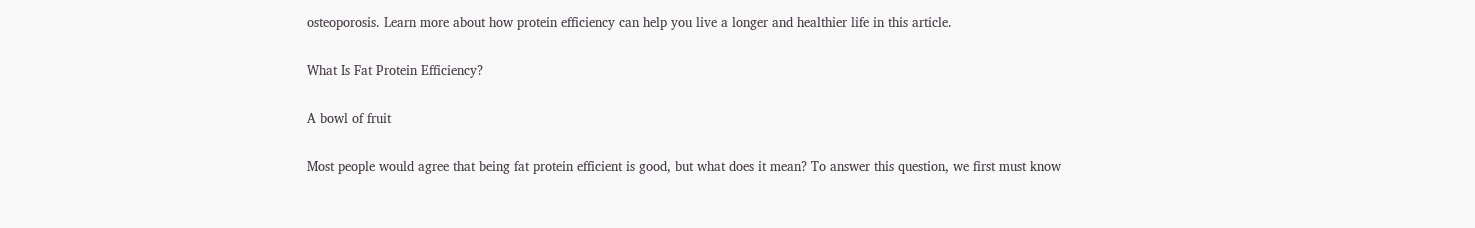osteoporosis. Learn more about how protein efficiency can help you live a longer and healthier life in this article.

What Is Fat Protein Efficiency?

A bowl of fruit

Most people would agree that being fat protein efficient is good, but what does it mean? To answer this question, we first must know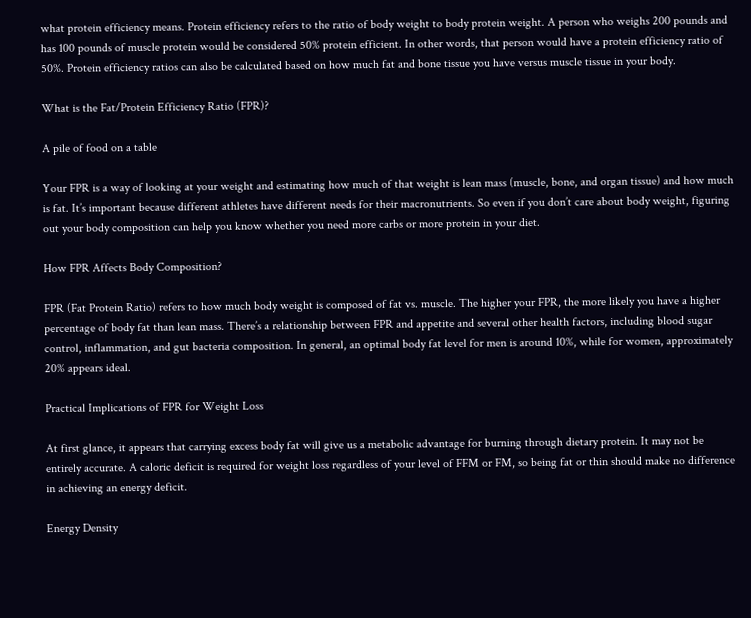what protein efficiency means. Protein efficiency refers to the ratio of body weight to body protein weight. A person who weighs 200 pounds and has 100 pounds of muscle protein would be considered 50% protein efficient. In other words, that person would have a protein efficiency ratio of 50%. Protein efficiency ratios can also be calculated based on how much fat and bone tissue you have versus muscle tissue in your body.

What is the Fat/Protein Efficiency Ratio (FPR)?

A pile of food on a table

Your FPR is a way of looking at your weight and estimating how much of that weight is lean mass (muscle, bone, and organ tissue) and how much is fat. It’s important because different athletes have different needs for their macronutrients. So even if you don’t care about body weight, figuring out your body composition can help you know whether you need more carbs or more protein in your diet.

How FPR Affects Body Composition?

FPR (Fat Protein Ratio) refers to how much body weight is composed of fat vs. muscle. The higher your FPR, the more likely you have a higher percentage of body fat than lean mass. There’s a relationship between FPR and appetite and several other health factors, including blood sugar control, inflammation, and gut bacteria composition. In general, an optimal body fat level for men is around 10%, while for women, approximately 20% appears ideal.

Practical Implications of FPR for Weight Loss

At first glance, it appears that carrying excess body fat will give us a metabolic advantage for burning through dietary protein. It may not be entirely accurate. A caloric deficit is required for weight loss regardless of your level of FFM or FM, so being fat or thin should make no difference in achieving an energy deficit.

Energy Density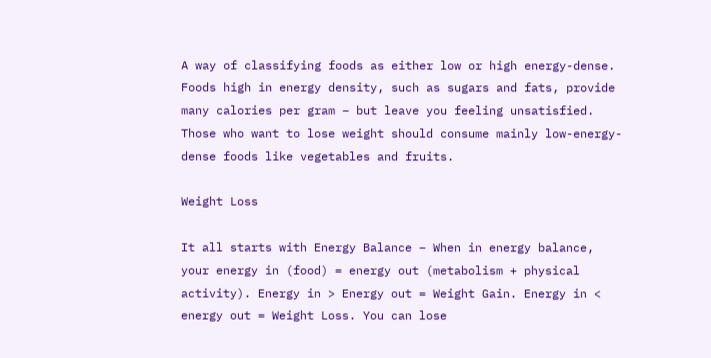A way of classifying foods as either low or high energy-dense. Foods high in energy density, such as sugars and fats, provide many calories per gram – but leave you feeling unsatisfied. Those who want to lose weight should consume mainly low-energy-dense foods like vegetables and fruits.

Weight Loss

It all starts with Energy Balance – When in energy balance, your energy in (food) = energy out (metabolism + physical activity). Energy in > Energy out = Weight Gain. Energy in < energy out = Weight Loss. You can lose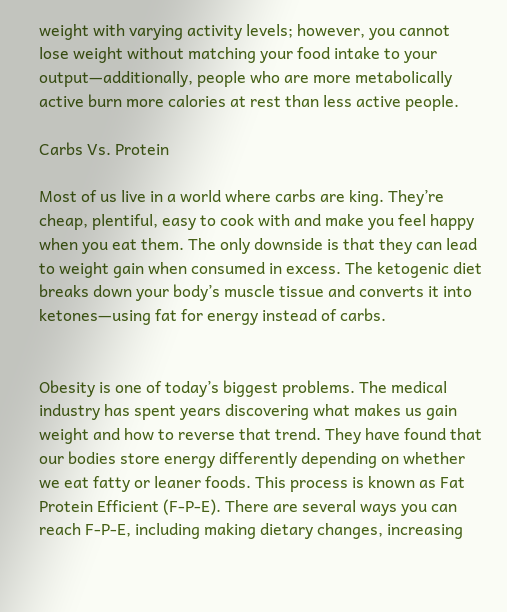weight with varying activity levels; however, you cannot lose weight without matching your food intake to your output—additionally, people who are more metabolically active burn more calories at rest than less active people.

Carbs Vs. Protein

Most of us live in a world where carbs are king. They’re cheap, plentiful, easy to cook with and make you feel happy when you eat them. The only downside is that they can lead to weight gain when consumed in excess. The ketogenic diet breaks down your body’s muscle tissue and converts it into ketones—using fat for energy instead of carbs.


Obesity is one of today’s biggest problems. The medical industry has spent years discovering what makes us gain weight and how to reverse that trend. They have found that our bodies store energy differently depending on whether we eat fatty or leaner foods. This process is known as Fat Protein Efficient (F-P-E). There are several ways you can reach F-P-E, including making dietary changes, increasing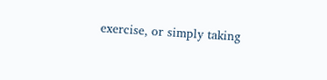exercise, or simply taking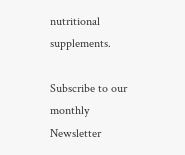nutritional supplements.

Subscribe to our monthly Newsletter